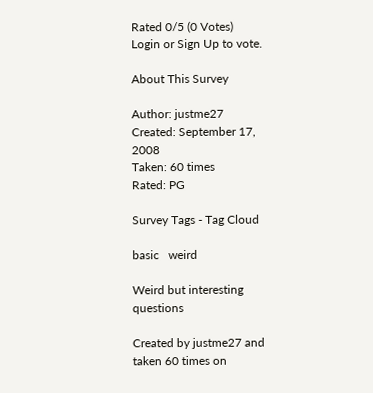Rated 0/5 (0 Votes)
Login or Sign Up to vote.

About This Survey

Author: justme27
Created: September 17, 2008
Taken: 60 times
Rated: PG

Survey Tags - Tag Cloud

basic   weird

Weird but interesting questions

Created by justme27 and taken 60 times on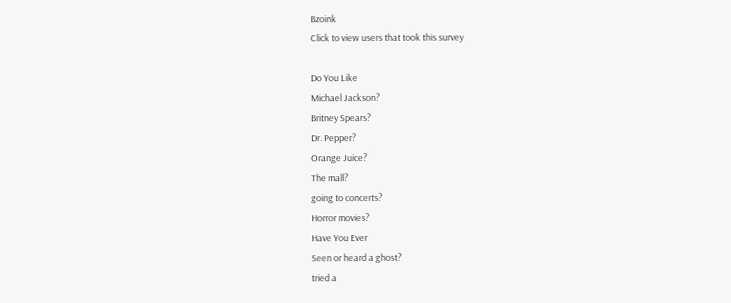Bzoink
Click to view users that took this survey

Do You Like
Michael Jackson?
Britney Spears?
Dr. Pepper?
Orange Juice?
The mall?
going to concerts?
Horror movies?
Have You Ever
Seen or heard a ghost?
tried a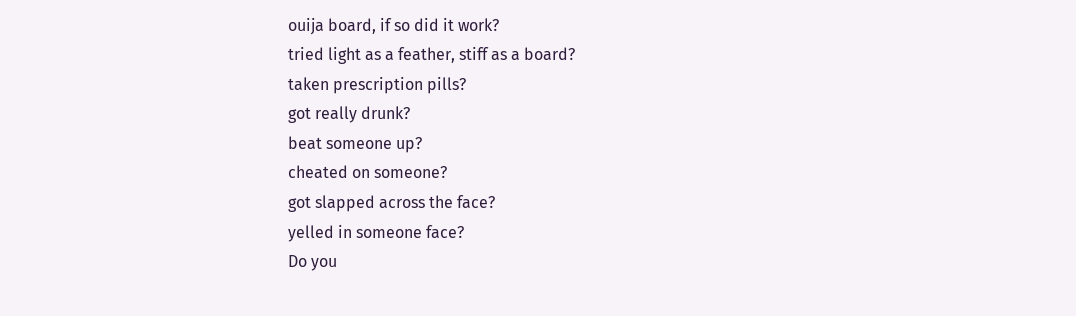ouija board, if so did it work?
tried light as a feather, stiff as a board?
taken prescription pills?
got really drunk?
beat someone up?
cheated on someone?
got slapped across the face?
yelled in someone face?
Do you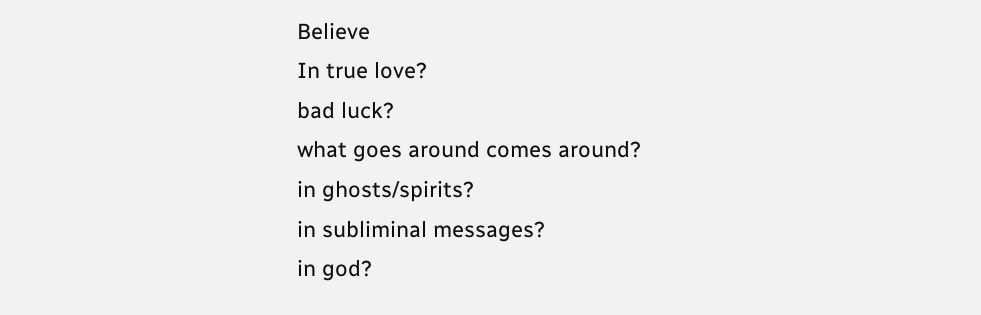Believe
In true love?
bad luck?
what goes around comes around?
in ghosts/spirits?
in subliminal messages?
in god?